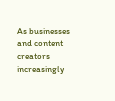As businesses and content creators increasingly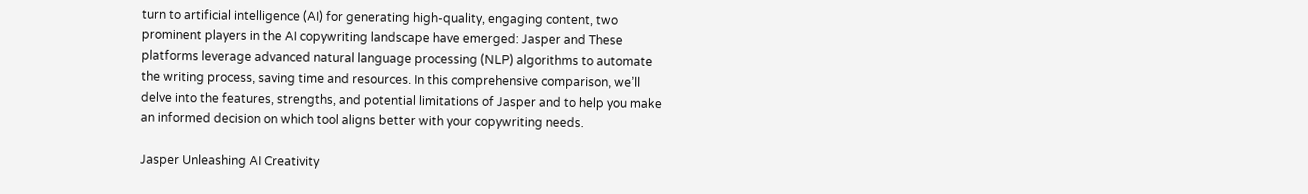turn to artificial intelligence (AI) for generating high-quality, engaging content, two prominent players in the AI copywriting landscape have emerged: Jasper and These platforms leverage advanced natural language processing (NLP) algorithms to automate the writing process, saving time and resources. In this comprehensive comparison, we’ll delve into the features, strengths, and potential limitations of Jasper and to help you make an informed decision on which tool aligns better with your copywriting needs.

Jasper Unleashing AI Creativity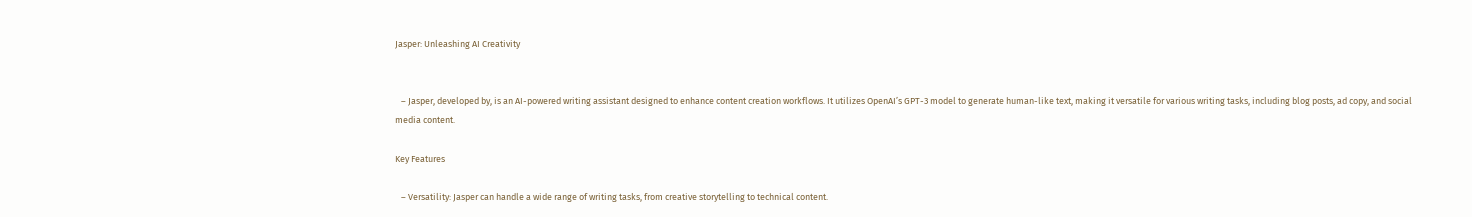Jasper: Unleashing AI Creativity


   – Jasper, developed by, is an AI-powered writing assistant designed to enhance content creation workflows. It utilizes OpenAI’s GPT-3 model to generate human-like text, making it versatile for various writing tasks, including blog posts, ad copy, and social media content.

Key Features

   – Versatility: Jasper can handle a wide range of writing tasks, from creative storytelling to technical content.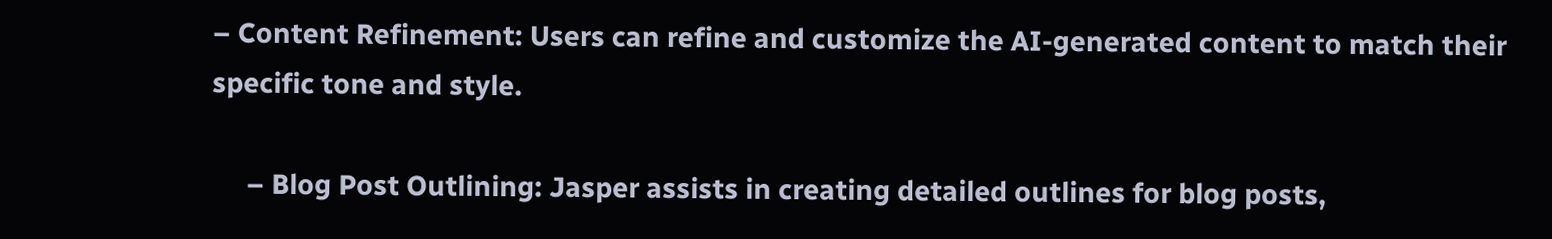– Content Refinement: Users can refine and customize the AI-generated content to match their specific tone and style.

     – Blog Post Outlining: Jasper assists in creating detailed outlines for blog posts,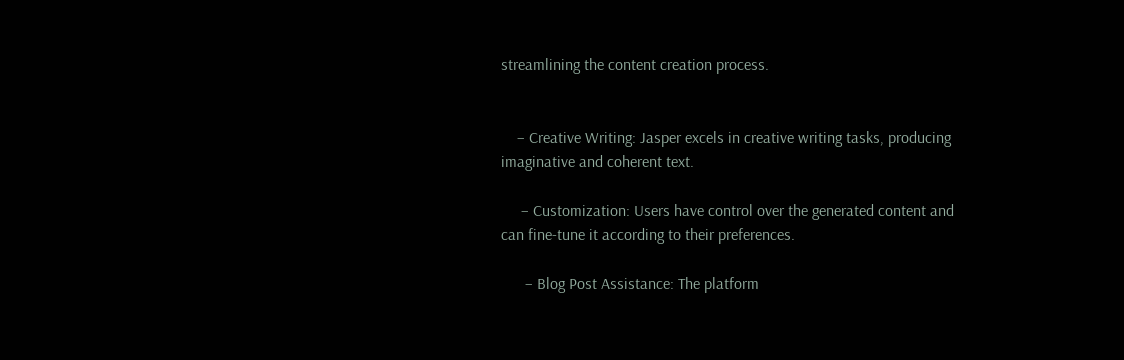streamlining the content creation process.


    – Creative Writing: Jasper excels in creative writing tasks, producing imaginative and coherent text.

     – Customization: Users have control over the generated content and can fine-tune it according to their preferences.

      – Blog Post Assistance: The platform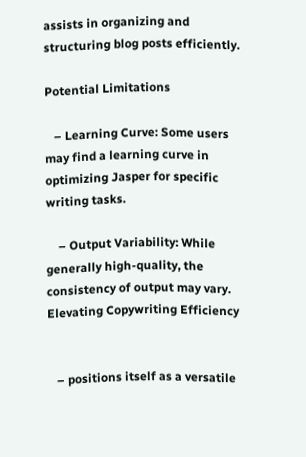assists in organizing and structuring blog posts efficiently.

Potential Limitations

   – Learning Curve: Some users may find a learning curve in optimizing Jasper for specific writing tasks.

    – Output Variability: While generally high-quality, the consistency of output may vary. Elevating Copywriting Efficiency


   – positions itself as a versatile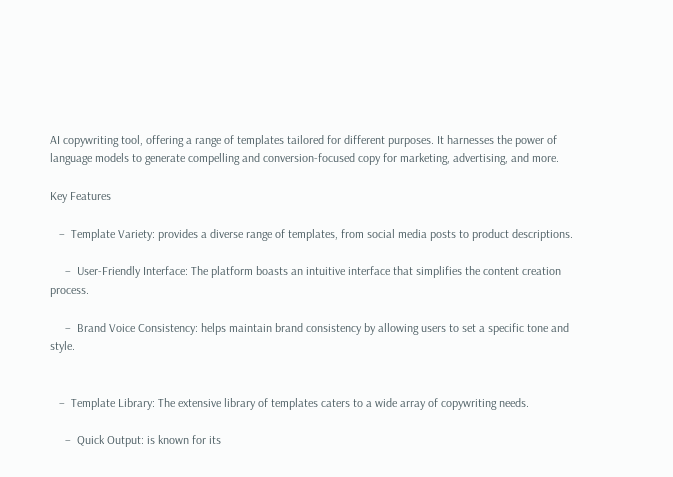AI copywriting tool, offering a range of templates tailored for different purposes. It harnesses the power of language models to generate compelling and conversion-focused copy for marketing, advertising, and more.

Key Features

   –  Template Variety: provides a diverse range of templates, from social media posts to product descriptions.

     –  User-Friendly Interface: The platform boasts an intuitive interface that simplifies the content creation process.

     –  Brand Voice Consistency: helps maintain brand consistency by allowing users to set a specific tone and style.


   –  Template Library: The extensive library of templates caters to a wide array of copywriting needs.

     –  Quick Output: is known for its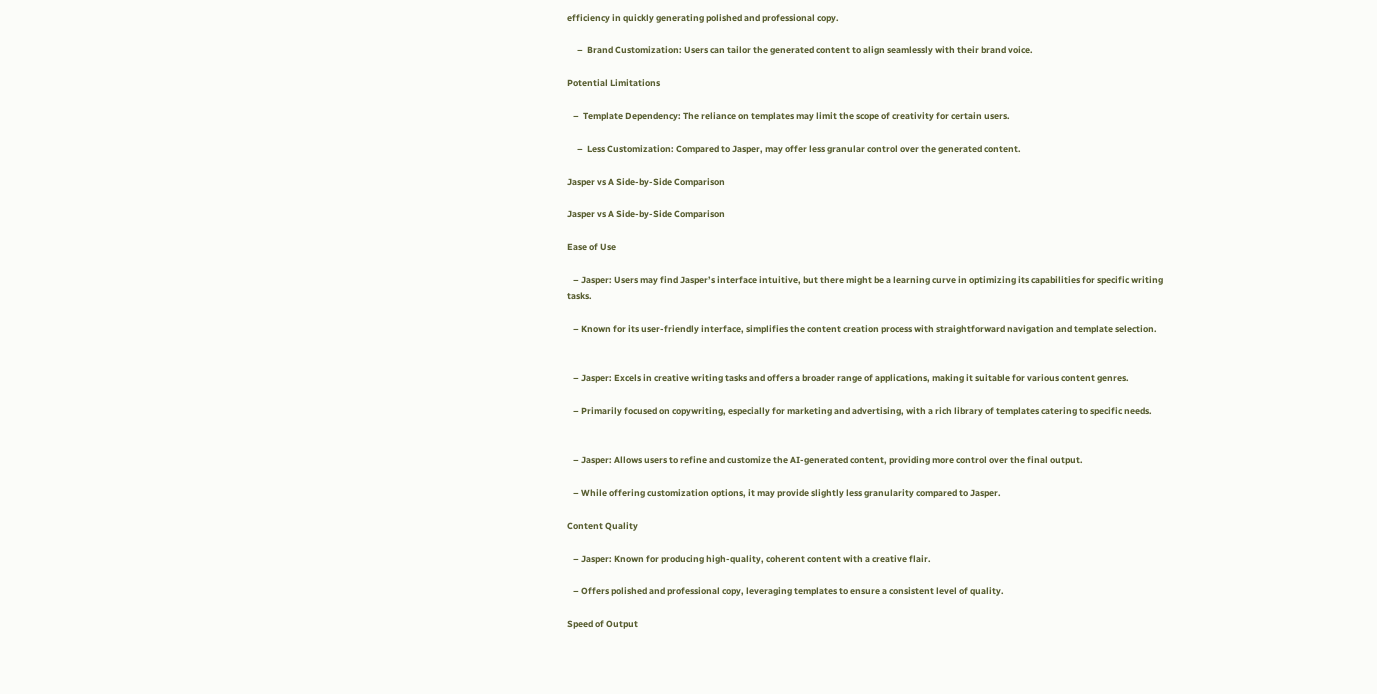efficiency in quickly generating polished and professional copy.

     –  Brand Customization: Users can tailor the generated content to align seamlessly with their brand voice.

Potential Limitations

   –  Template Dependency: The reliance on templates may limit the scope of creativity for certain users.

     –  Less Customization: Compared to Jasper, may offer less granular control over the generated content.

Jasper vs A Side-by-Side Comparison

Jasper vs A Side-by-Side Comparison

Ease of Use

   – Jasper: Users may find Jasper’s interface intuitive, but there might be a learning curve in optimizing its capabilities for specific writing tasks.

   – Known for its user-friendly interface, simplifies the content creation process with straightforward navigation and template selection.


   – Jasper: Excels in creative writing tasks and offers a broader range of applications, making it suitable for various content genres.

   – Primarily focused on copywriting, especially for marketing and advertising, with a rich library of templates catering to specific needs.


   – Jasper: Allows users to refine and customize the AI-generated content, providing more control over the final output.

   – While offering customization options, it may provide slightly less granularity compared to Jasper.

Content Quality

   – Jasper: Known for producing high-quality, coherent content with a creative flair.

   – Offers polished and professional copy, leveraging templates to ensure a consistent level of quality.

Speed of Output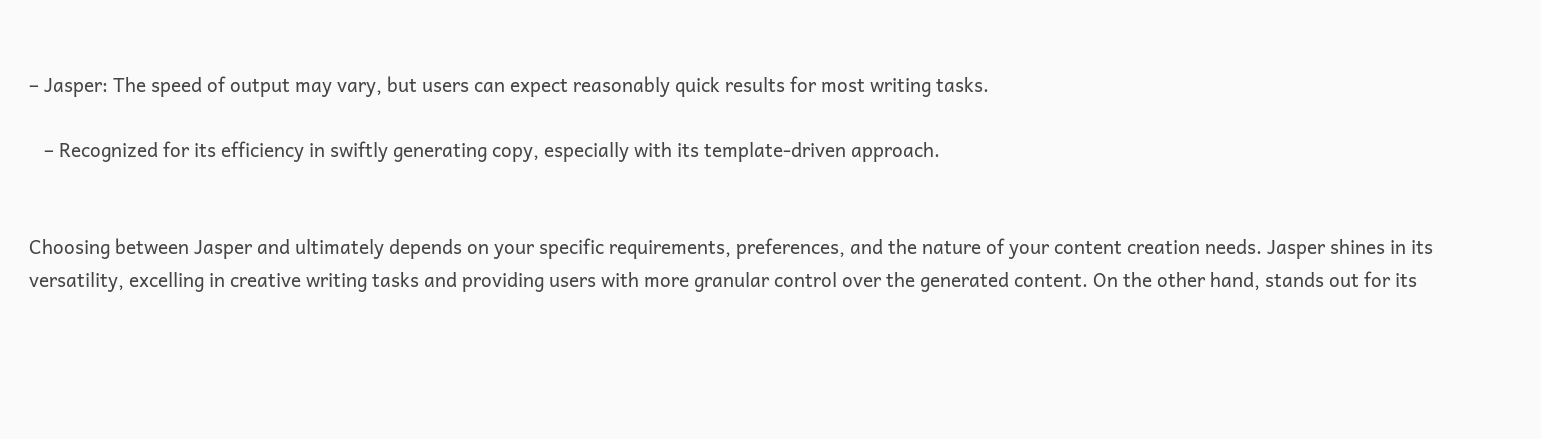– Jasper: The speed of output may vary, but users can expect reasonably quick results for most writing tasks.

   – Recognized for its efficiency in swiftly generating copy, especially with its template-driven approach.


Choosing between Jasper and ultimately depends on your specific requirements, preferences, and the nature of your content creation needs. Jasper shines in its versatility, excelling in creative writing tasks and providing users with more granular control over the generated content. On the other hand, stands out for its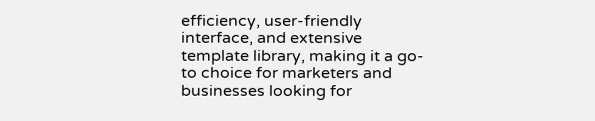efficiency, user-friendly interface, and extensive template library, making it a go-to choice for marketers and businesses looking for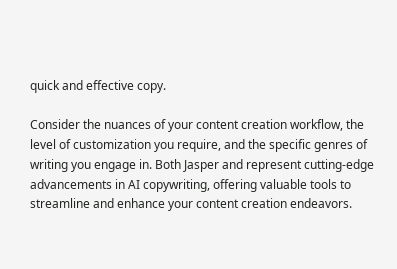quick and effective copy.

Consider the nuances of your content creation workflow, the level of customization you require, and the specific genres of writing you engage in. Both Jasper and represent cutting-edge advancements in AI copywriting, offering valuable tools to streamline and enhance your content creation endeavors.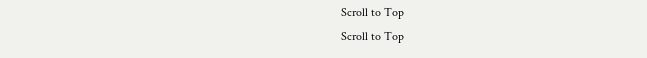Scroll to Top
Scroll to Top